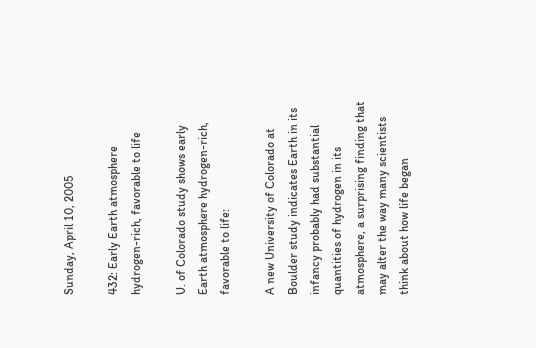Sunday, April 10, 2005

432: Early Earth atmosphere hydrogen-rich, favorable to life

U. of Colorado study shows early Earth atmosphere hydrogen-rich, favorable to life:

A new University of Colorado at Boulder study indicates Earth in its infancy probably had substantial quantities of hydrogen in its atmosphere, a surprising finding that may alter the way many scientists think about how life began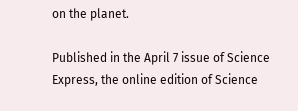on the planet.

Published in the April 7 issue of Science Express, the online edition of Science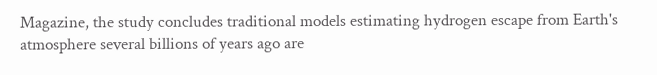Magazine, the study concludes traditional models estimating hydrogen escape from Earth's atmosphere several billions of years ago are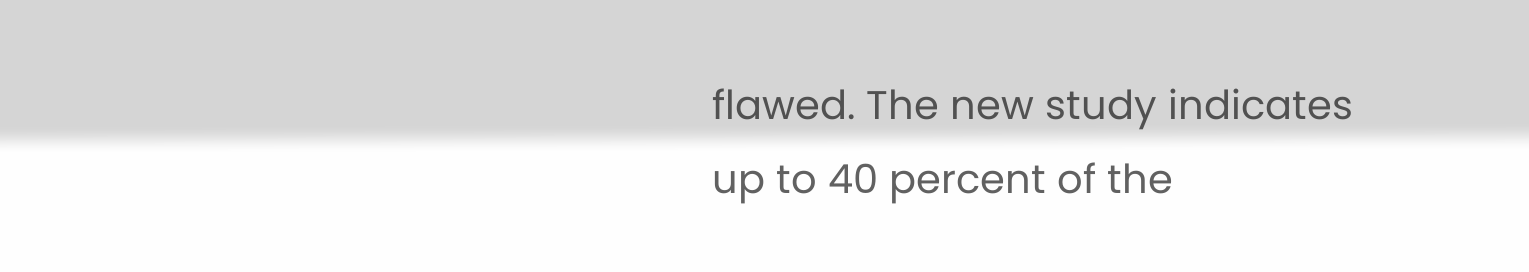flawed. The new study indicates up to 40 percent of the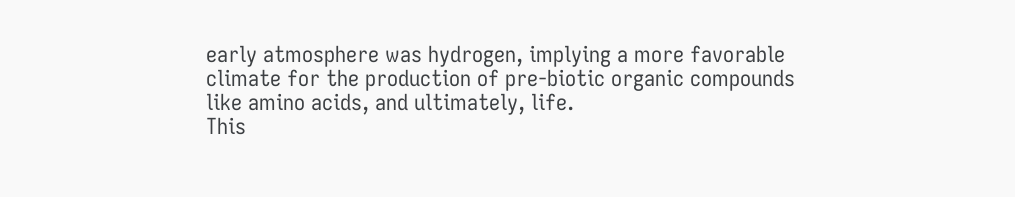early atmosphere was hydrogen, implying a more favorable climate for the production of pre-biotic organic compounds like amino acids, and ultimately, life.
This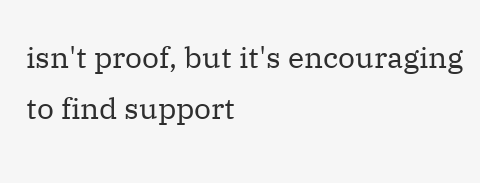isn't proof, but it's encouraging to find support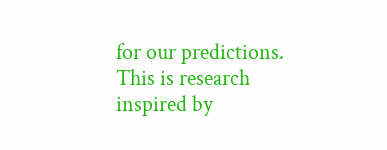for our predictions. This is research inspired by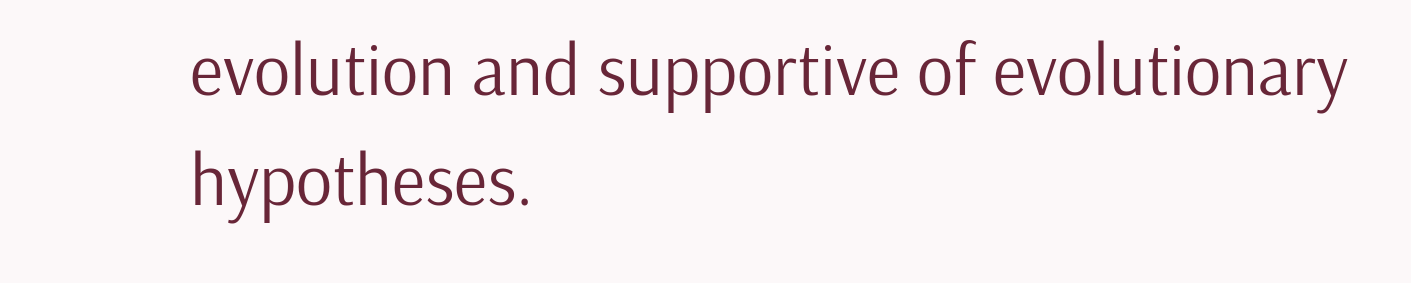evolution and supportive of evolutionary hypotheses.